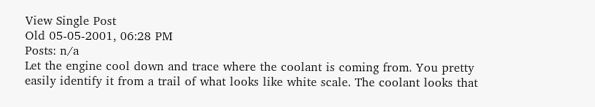View Single Post
Old 05-05-2001, 06:28 PM
Posts: n/a
Let the engine cool down and trace where the coolant is coming from. You pretty easily identify it from a trail of what looks like white scale. The coolant looks that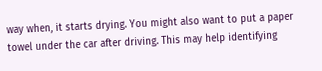way when, it starts drying. You might also want to put a paper towel under the car after driving. This may help identifying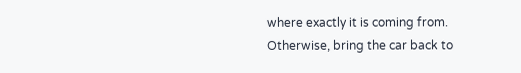where exactly it is coming from. Otherwise, bring the car back to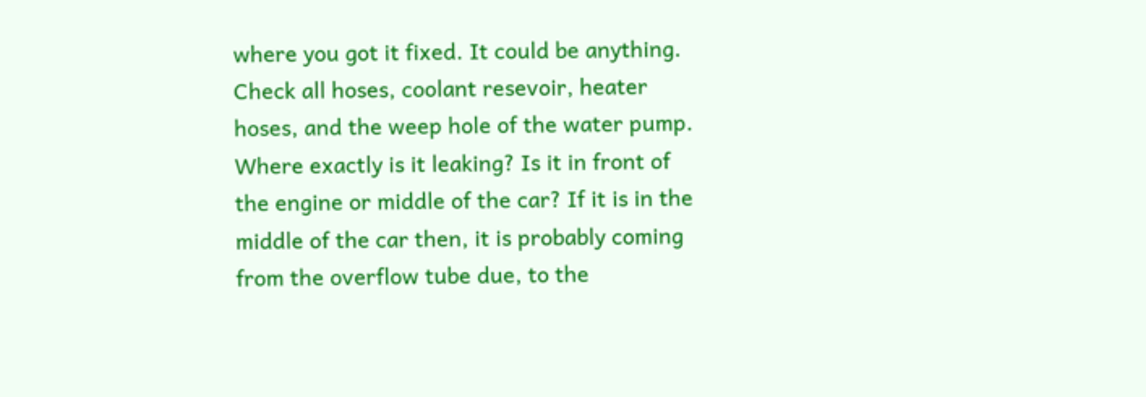where you got it fixed. It could be anything. Check all hoses, coolant resevoir, heater hoses, and the weep hole of the water pump. Where exactly is it leaking? Is it in front of the engine or middle of the car? If it is in the middle of the car then, it is probably coming from the overflow tube due, to the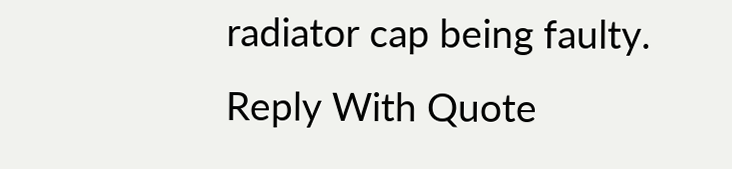radiator cap being faulty.
Reply With Quote